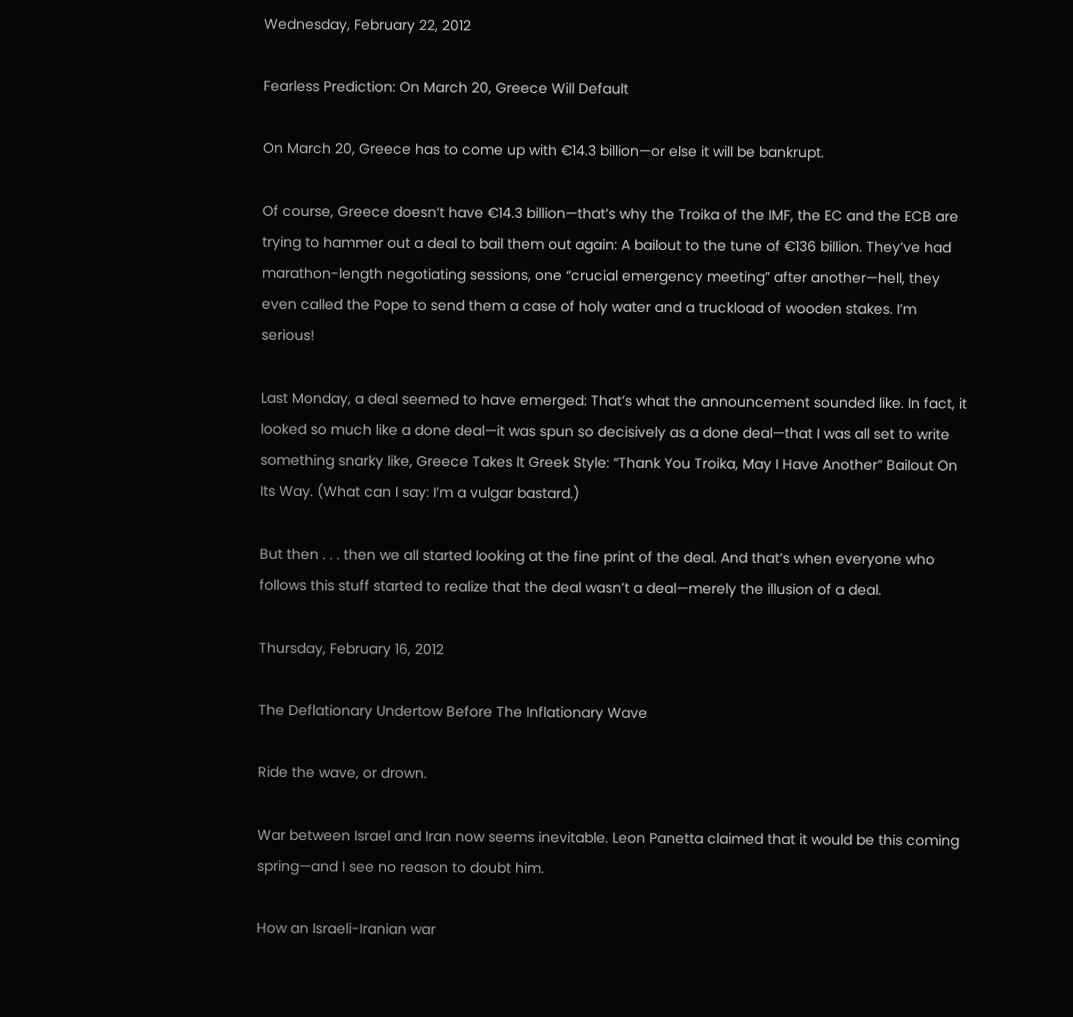Wednesday, February 22, 2012

Fearless Prediction: On March 20, Greece Will Default

On March 20, Greece has to come up with €14.3 billion—or else it will be bankrupt.

Of course, Greece doesn’t have €14.3 billion—that’s why the Troika of the IMF, the EC and the ECB are trying to hammer out a deal to bail them out again: A bailout to the tune of €136 billion. They’ve had marathon-length negotiating sessions, one “crucial emergency meeting” after another—hell, they even called the Pope to send them a case of holy water and a truckload of wooden stakes. I’m serious!

Last Monday, a deal seemed to have emerged: That’s what the announcement sounded like. In fact, it looked so much like a done deal—it was spun so decisively as a done deal—that I was all set to write something snarky like, Greece Takes It Greek Style: “Thank You Troika, May I Have Another” Bailout On Its Way. (What can I say: I’m a vulgar bastard.)

But then . . . then we all started looking at the fine print of the deal. And that’s when everyone who follows this stuff started to realize that the deal wasn’t a deal—merely the illusion of a deal.

Thursday, February 16, 2012

The Deflationary Undertow Before The Inflationary Wave

Ride the wave, or drown.

War between Israel and Iran now seems inevitable. Leon Panetta claimed that it would be this coming spring—and I see no reason to doubt him.

How an Israeli-Iranian war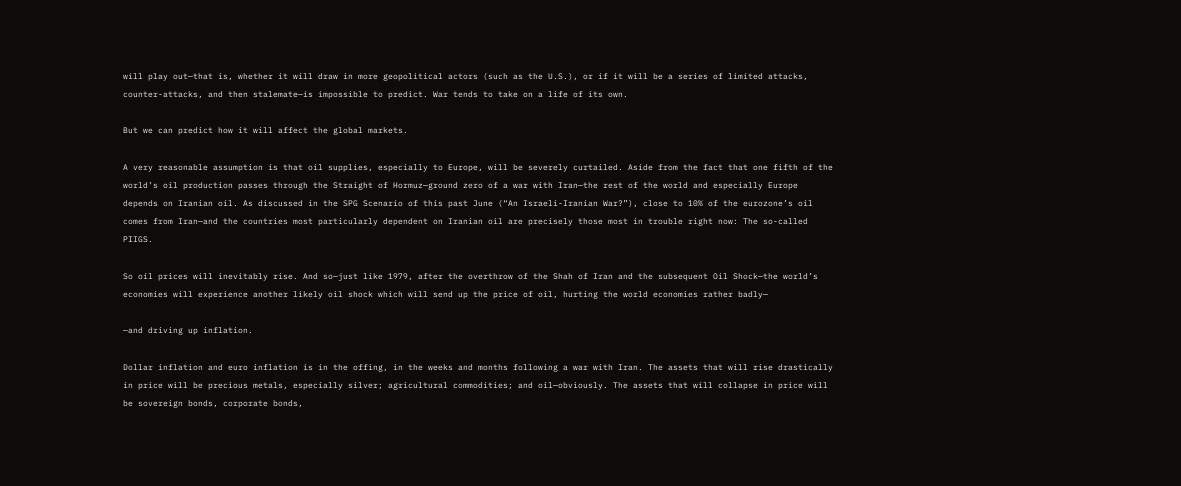will play out—that is, whether it will draw in more geopolitical actors (such as the U.S.), or if it will be a series of limited attacks, counter-attacks, and then stalemate—is impossible to predict. War tends to take on a life of its own.

But we can predict how it will affect the global markets.

A very reasonable assumption is that oil supplies, especially to Europe, will be severely curtailed. Aside from the fact that one fifth of the world’s oil production passes through the Straight of Hormuz—ground zero of a war with Iran—the rest of the world and especially Europe depends on Iranian oil. As discussed in the SPG Scenario of this past June (“An Israeli-Iranian War?”), close to 10% of the eurozone’s oil comes from Iran—and the countries most particularly dependent on Iranian oil are precisely those most in trouble right now: The so-called PIIGS.

So oil prices will inevitably rise. And so—just like 1979, after the overthrow of the Shah of Iran and the subsequent Oil Shock—the world’s economies will experience another likely oil shock which will send up the price of oil, hurting the world economies rather badly—

—and driving up inflation.

Dollar inflation and euro inflation is in the offing, in the weeks and months following a war with Iran. The assets that will rise drastically in price will be precious metals, especially silver; agricultural commodities; and oil—obviously. The assets that will collapse in price will be sovereign bonds, corporate bonds,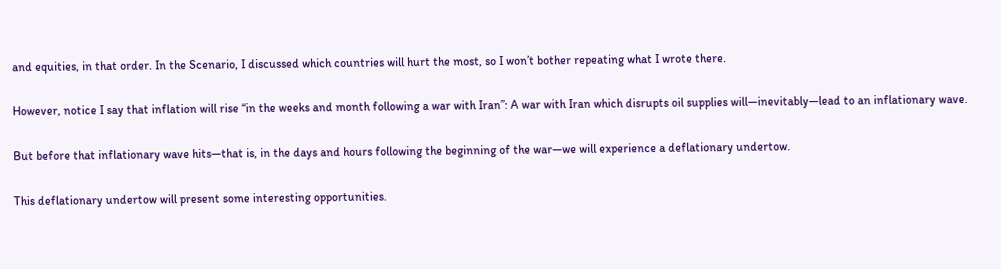and equities, in that order. In the Scenario, I discussed which countries will hurt the most, so I won’t bother repeating what I wrote there.

However, notice I say that inflation will rise “in the weeks and month following a war with Iran”: A war with Iran which disrupts oil supplies will—inevitably—lead to an inflationary wave.

But before that inflationary wave hits—that is, in the days and hours following the beginning of the war—we will experience a deflationary undertow.

This deflationary undertow will present some interesting opportunities.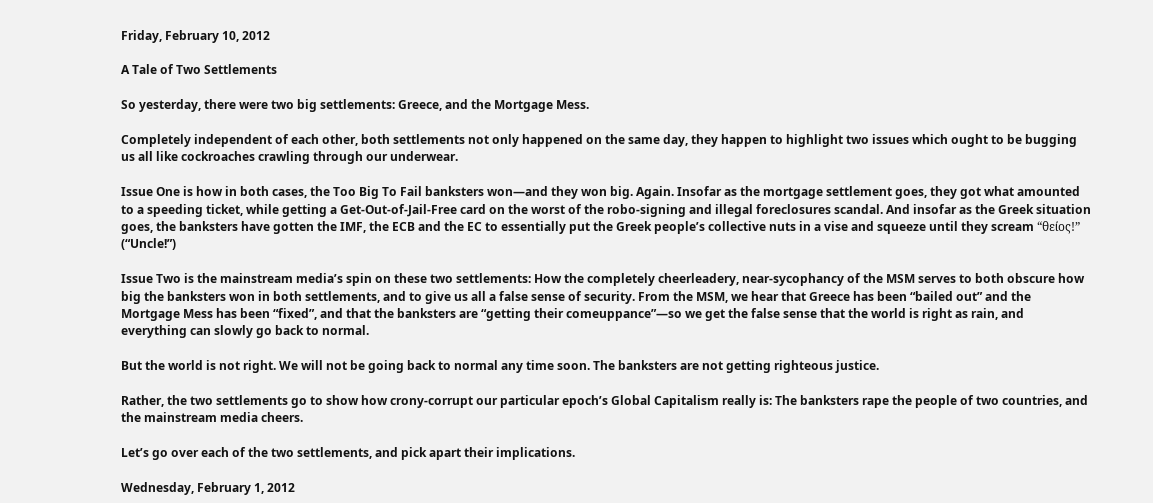Friday, February 10, 2012

A Tale of Two Settlements

So yesterday, there were two big settlements: Greece, and the Mortgage Mess.

Completely independent of each other, both settlements not only happened on the same day, they happen to highlight two issues which ought to be bugging us all like cockroaches crawling through our underwear.

Issue One is how in both cases, the Too Big To Fail banksters won—and they won big. Again. Insofar as the mortgage settlement goes, they got what amounted to a speeding ticket, while getting a Get-Out-of-Jail-Free card on the worst of the robo-signing and illegal foreclosures scandal. And insofar as the Greek situation goes, the banksters have gotten the IMF, the ECB and the EC to essentially put the Greek people’s collective nuts in a vise and squeeze until they scream “θείος!” (“Uncle!”)

Issue Two is the mainstream media’s spin on these two settlements: How the completely cheerleadery, near-sycophancy of the MSM serves to both obscure how big the banksters won in both settlements, and to give us all a false sense of security. From the MSM, we hear that Greece has been “bailed out” and the Mortgage Mess has been “fixed”, and that the banksters are “getting their comeuppance”—so we get the false sense that the world is right as rain, and everything can slowly go back to normal.

But the world is not right. We will not be going back to normal any time soon. The banksters are not getting righteous justice.

Rather, the two settlements go to show how crony-corrupt our particular epoch’s Global Capitalism really is: The banksters rape the people of two countries, and the mainstream media cheers.

Let’s go over each of the two settlements, and pick apart their implications.

Wednesday, February 1, 2012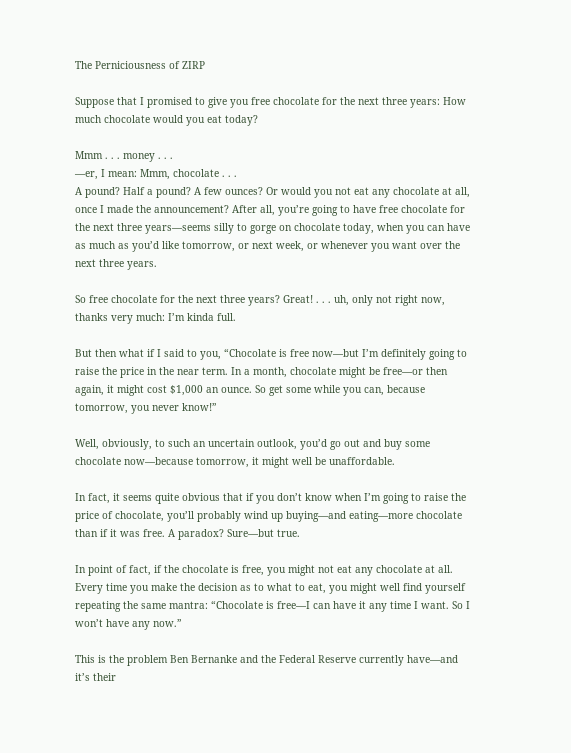The Perniciousness of ZIRP

Suppose that I promised to give you free chocolate for the next three years: How much chocolate would you eat today?

Mmm . . . money . . .
—er, I mean: Mmm, chocolate . . .
A pound? Half a pound? A few ounces? Or would you not eat any chocolate at all, once I made the announcement? After all, you’re going to have free chocolate for the next three years—seems silly to gorge on chocolate today, when you can have as much as you’d like tomorrow, or next week, or whenever you want over the next three years.

So free chocolate for the next three years? Great! . . . uh, only not right now, thanks very much: I’m kinda full.

But then what if I said to you, “Chocolate is free now—but I’m definitely going to raise the price in the near term. In a month, chocolate might be free—or then again, it might cost $1,000 an ounce. So get some while you can, because tomorrow, you never know!”

Well, obviously, to such an uncertain outlook, you’d go out and buy some chocolate now—because tomorrow, it might well be unaffordable.

In fact, it seems quite obvious that if you don’t know when I’m going to raise the price of chocolate, you’ll probably wind up buying—and eating—more chocolate than if it was free. A paradox? Sure—but true.

In point of fact, if the chocolate is free, you might not eat any chocolate at all. Every time you make the decision as to what to eat, you might well find yourself repeating the same mantra: “Chocolate is free—I can have it any time I want. So I won’t have any now.”

This is the problem Ben Bernanke and the Federal Reserve currently have—and it’s their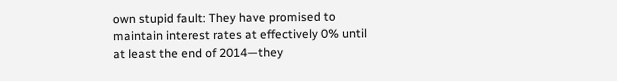own stupid fault: They have promised to maintain interest rates at effectively 0% until at least the end of 2014—they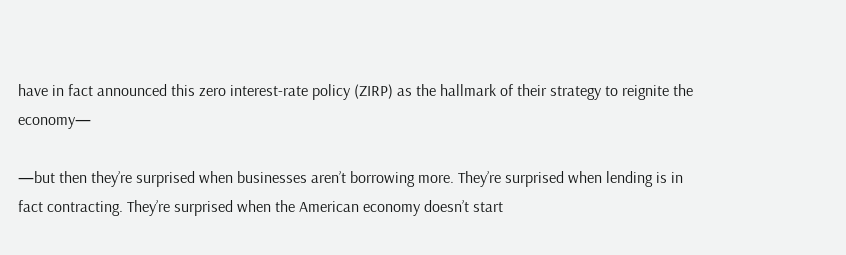have in fact announced this zero interest-rate policy (ZIRP) as the hallmark of their strategy to reignite the economy—

—but then they’re surprised when businesses aren’t borrowing more. They’re surprised when lending is in fact contracting. They’re surprised when the American economy doesn’t start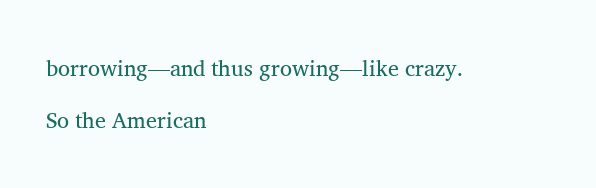borrowing—and thus growing—like crazy.

So the American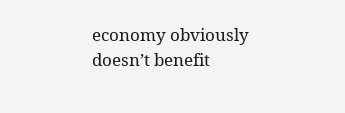economy obviously doesn’t benefit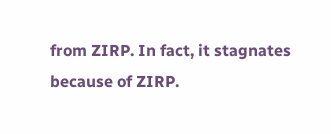from ZIRP. In fact, it stagnates because of ZIRP.